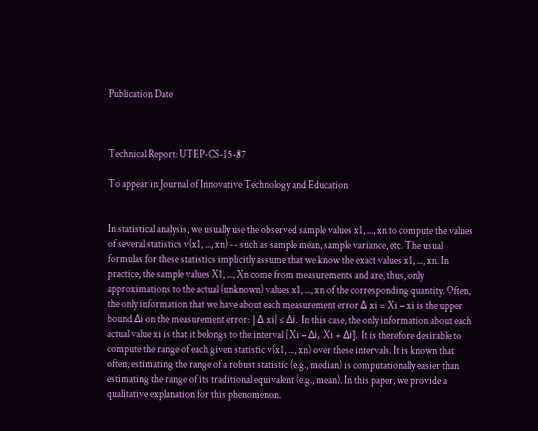Publication Date



Technical Report: UTEP-CS-15-87

To appear in Journal of Innovative Technology and Education


In statistical analysis, we usually use the observed sample values x1, ..., xn to compute the values of several statistics v(x1, ..., xn) -- such as sample mean, sample variance, etc. The usual formulas for these statistics implicitly assume that we know the exact values x1, ..., xn. In practice, the sample values X1, ..., Xn come from measurements and are, thus, only approximations to the actual (unknown) values x1, ..., xn of the corresponding quantity. Often, the only information that we have about each measurement error Δ xi = Xi − xi is the upper bound Δi on the measurement error: |Δ xi| ≤ Δi. In this case, the only information about each actual value xi is that it belongs to the interval [Xi − Δi, Xi + Δi]. It is therefore desirable to compute the range of each given statistic v(x1, ..., xn) over these intervals. It is known that often, estimating the range of a robust statistic (e.g., median) is computationally easier than estimating the range of its traditional equivalent (e.g., mean). In this paper, we provide a qualitative explanation for this phenomenon.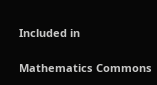Included in

Mathematics Commons